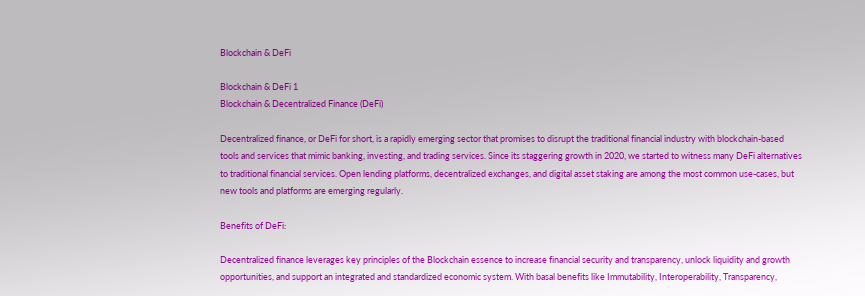Blockchain & DeFi

Blockchain & DeFi 1
Blockchain & Decentralized Finance (DeFi)

Decentralized finance, or DeFi for short, is a rapidly emerging sector that promises to disrupt the traditional financial industry with blockchain-based tools and services that mimic banking, investing, and trading services. Since its staggering growth in 2020, we started to witness many DeFi alternatives to traditional financial services. Open lending platforms, decentralized exchanges, and digital asset staking are among the most common use-cases, but new tools and platforms are emerging regularly.

Benefits of DeFi:

Decentralized finance leverages key principles of the Blockchain essence to increase financial security and transparency, unlock liquidity and growth opportunities, and support an integrated and standardized economic system. With basal benefits like Immutability, Interoperability, Transparency,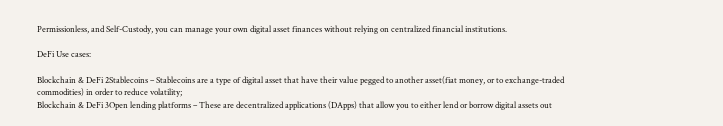Permissionless, and Self-Custody, you can manage your own digital asset finances without relying on centralized financial institutions.

DeFi Use cases:

Blockchain & DeFi 2Stablecoins – Stablecoins are a type of digital asset that have their value pegged to another asset(fiat money, or to exchange-traded commodities) in order to reduce volatility;
Blockchain & DeFi 3Open lending platforms – These are decentralized applications (DApps) that allow you to either lend or borrow digital assets out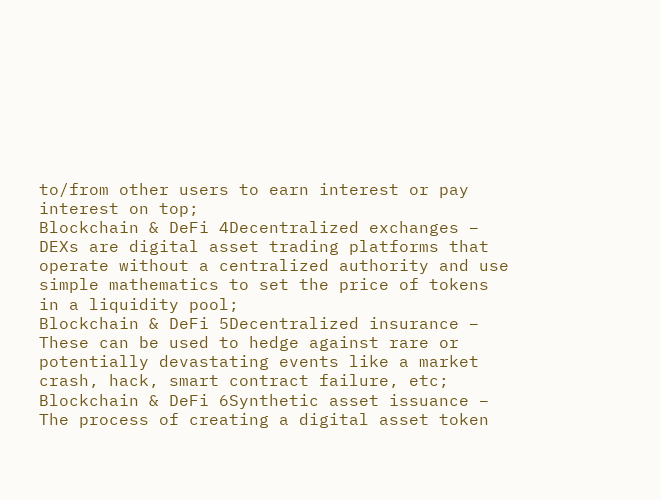to/from other users to earn interest or pay interest on top;
Blockchain & DeFi 4Decentralized exchanges – DEXs are digital asset trading platforms that operate without a centralized authority and use simple mathematics to set the price of tokens in a liquidity pool;
Blockchain & DeFi 5Decentralized insurance – These can be used to hedge against rare or potentially devastating events like a market crash, hack, smart contract failure, etc;
Blockchain & DeFi 6Synthetic asset issuance – The process of creating a digital asset token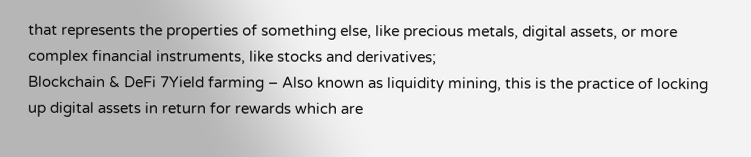that represents the properties of something else, like precious metals, digital assets, or more complex financial instruments, like stocks and derivatives;
Blockchain & DeFi 7Yield farming – Also known as liquidity mining, this is the practice of locking up digital assets in return for rewards which are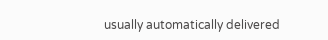usually automatically delivered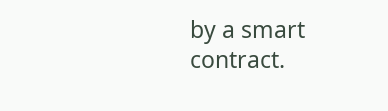by a smart contract.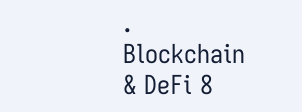.
Blockchain & DeFi 8